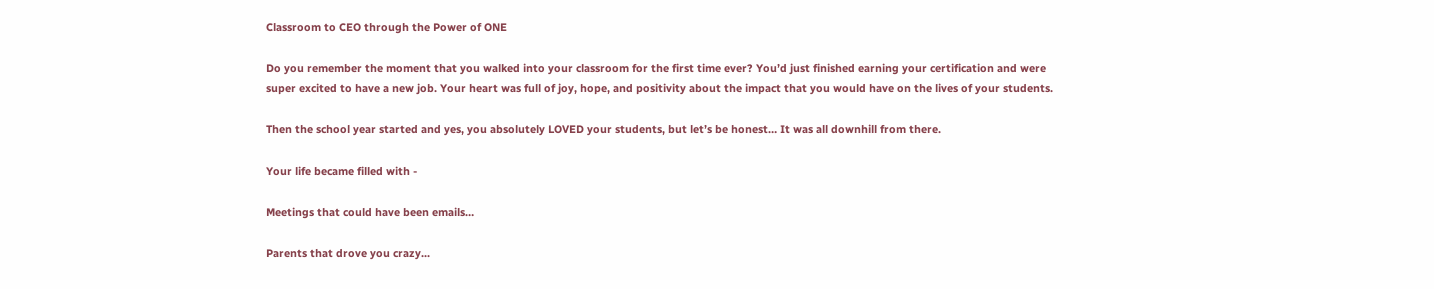Classroom to CEO through the Power of ONE

Do you remember the moment that you walked into your classroom for the first time ever? You’d just finished earning your certification and were super excited to have a new job. Your heart was full of joy, hope, and positivity about the impact that you would have on the lives of your students.

Then the school year started and yes, you absolutely LOVED your students, but let’s be honest… It was all downhill from there.

Your life became filled with -

Meetings that could have been emails…

Parents that drove you crazy...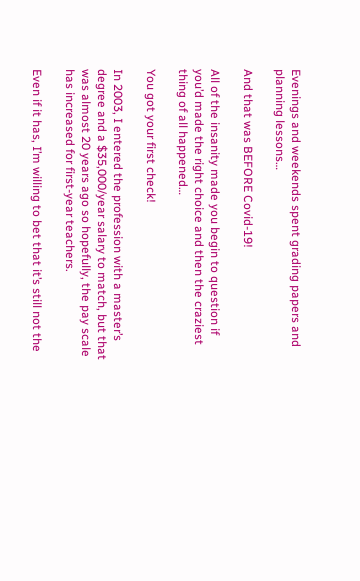Evenings and weekends spent grading papers and planning lessons…

And that was BEFORE Covid-19!

All of the insanity made you begin to question if you’d made the right choice and then the craziest thing of all happened…

You got your first check!

In 2003, I entered the profession with a master’s degree and a $35,000/year salary to match, but that was almost 20 years ago so hopefully, the pay scale has increased for first-year teachers.

Even if it has, I’m willing to bet that it’s still not the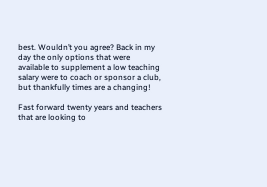best. Wouldn’t you agree? Back in my day the only options that were available to supplement a low teaching salary were to coach or sponsor a club, but thankfully times are a changing!

Fast forward twenty years and teachers that are looking to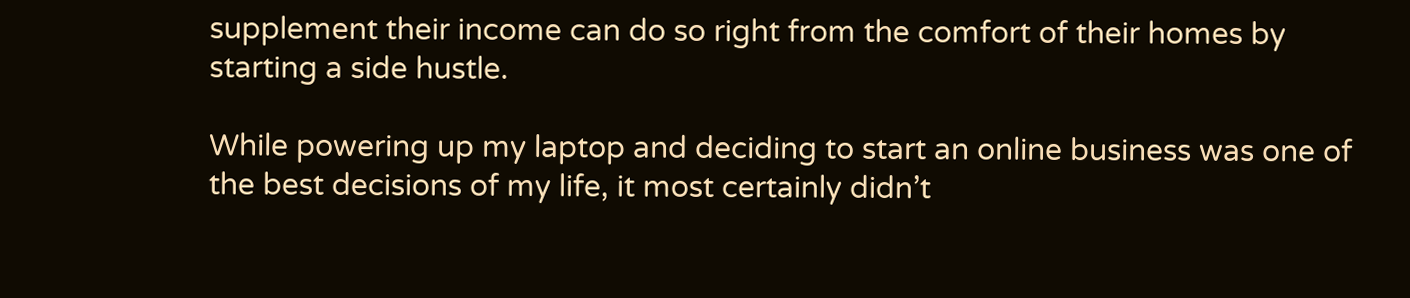supplement their income can do so right from the comfort of their homes by starting a side hustle.

While powering up my laptop and deciding to start an online business was one of the best decisions of my life, it most certainly didn’t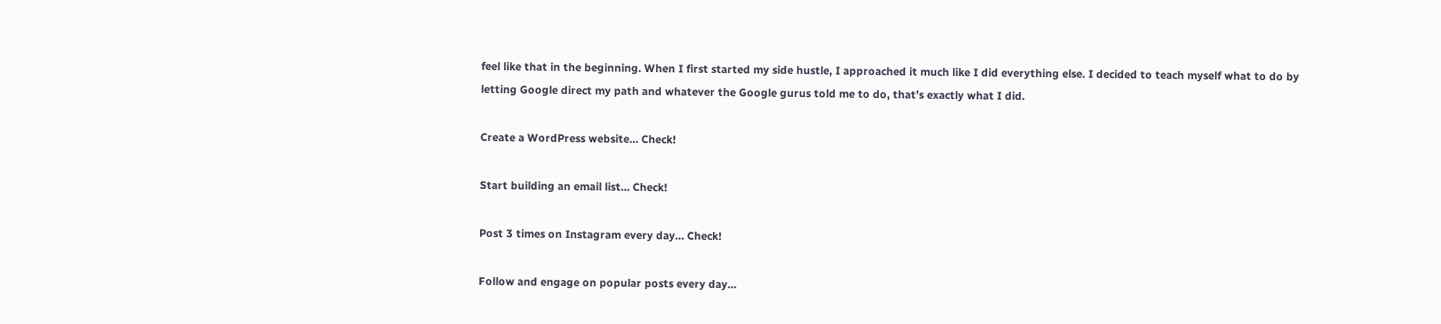feel like that in the beginning. When I first started my side hustle, I approached it much like I did everything else. I decided to teach myself what to do by letting Google direct my path and whatever the Google gurus told me to do, that’s exactly what I did.

Create a WordPress website… Check!

Start building an email list… Check!

Post 3 times on Instagram every day… Check!

Follow and engage on popular posts every day…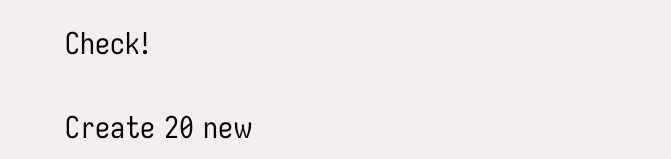Check!

Create 20 new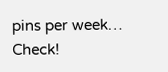pins per week… Check!